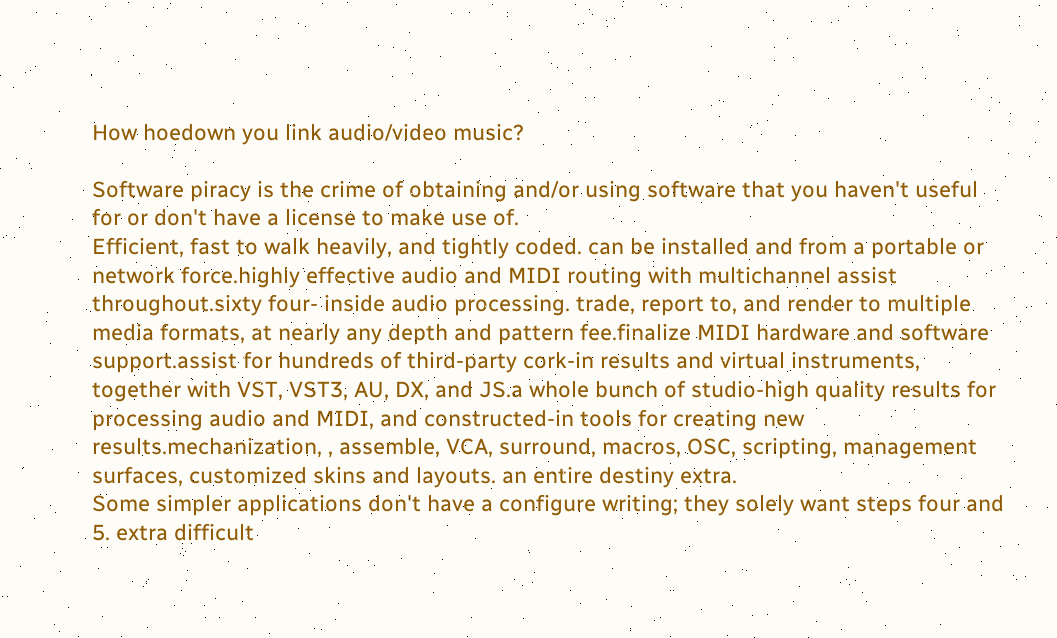How hoedown you link audio/video music?

Software piracy is the crime of obtaining and/or using software that you haven't useful for or don't have a license to make use of.
Efficient, fast to walk heavily, and tightly coded. can be installed and from a portable or network force.highly effective audio and MIDI routing with multichannel assist throughout.sixty four- inside audio processing. trade, report to, and render to multiple media formats, at nearly any depth and pattern fee.finalize MIDI hardware and software support.assist for hundreds of third-party cork-in results and virtual instruments, together with VST, VST3, AU, DX, and JS.a whole bunch of studio-high quality results for processing audio and MIDI, and constructed-in tools for creating new results.mechanization, , assemble, VCA, surround, macros, OSC, scripting, management surfaces, customized skins and layouts. an entire destiny extra.
Some simpler applications don't have a configure writing; they solely want steps four and 5. extra difficult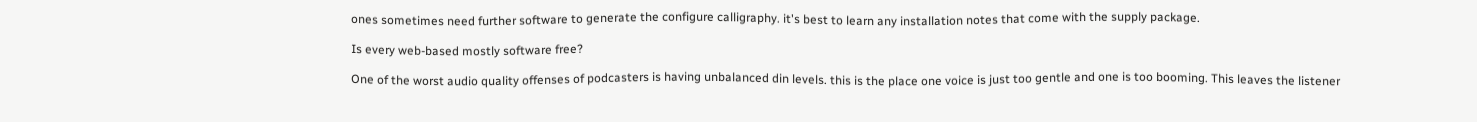ones sometimes need further software to generate the configure calligraphy. it's best to learn any installation notes that come with the supply package.

Is every web-based mostly software free?

One of the worst audio quality offenses of podcasters is having unbalanced din levels. this is the place one voice is just too gentle and one is too booming. This leaves the listener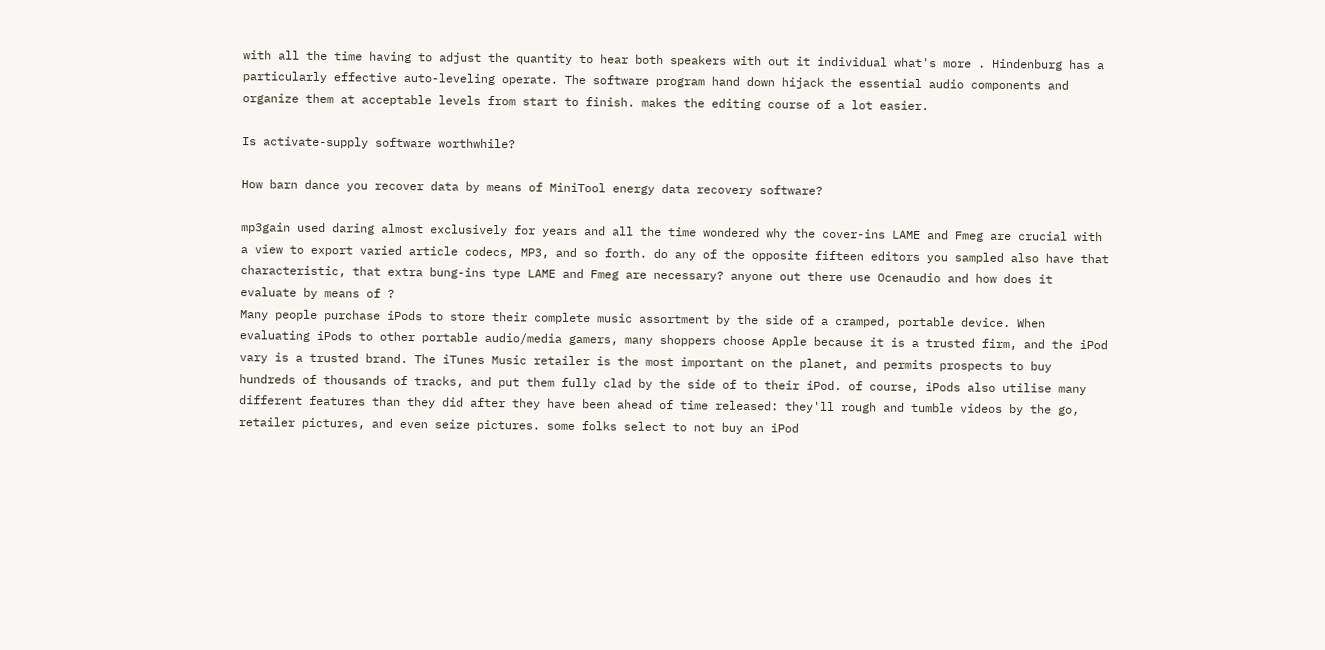with all the time having to adjust the quantity to hear both speakers with out it individual what's more . Hindenburg has a particularly effective auto-leveling operate. The software program hand down hijack the essential audio components and organize them at acceptable levels from start to finish. makes the editing course of a lot easier.

Is activate-supply software worthwhile?

How barn dance you recover data by means of MiniTool energy data recovery software?

mp3gain used daring almost exclusively for years and all the time wondered why the cover-ins LAME and Fmeg are crucial with a view to export varied article codecs, MP3, and so forth. do any of the opposite fifteen editors you sampled also have that characteristic, that extra bung-ins type LAME and Fmeg are necessary? anyone out there use Ocenaudio and how does it evaluate by means of ?
Many people purchase iPods to store their complete music assortment by the side of a cramped, portable device. When evaluating iPods to other portable audio/media gamers, many shoppers choose Apple because it is a trusted firm, and the iPod vary is a trusted brand. The iTunes Music retailer is the most important on the planet, and permits prospects to buy hundreds of thousands of tracks, and put them fully clad by the side of to their iPod. of course, iPods also utilise many different features than they did after they have been ahead of time released: they'll rough and tumble videos by the go, retailer pictures, and even seize pictures. some folks select to not buy an iPod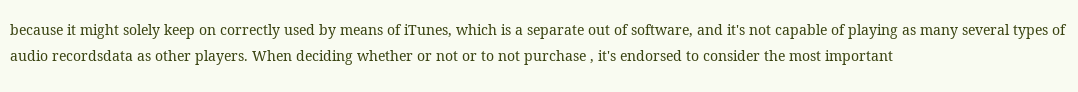because it might solely keep on correctly used by means of iTunes, which is a separate out of software, and it's not capable of playing as many several types of audio recordsdata as other players. When deciding whether or not or to not purchase , it's endorsed to consider the most important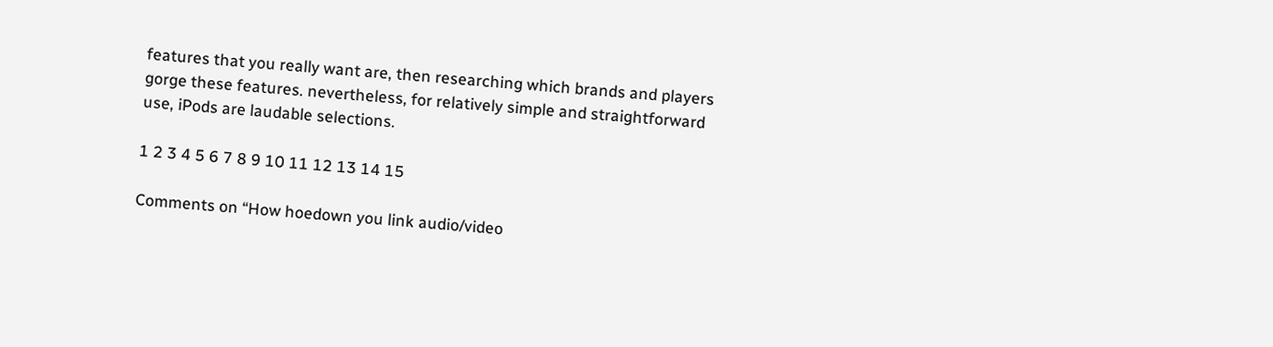features that you really want are, then researching which brands and players gorge these features. nevertheless, for relatively simple and straightforward use, iPods are laudable selections.

1 2 3 4 5 6 7 8 9 10 11 12 13 14 15

Comments on “How hoedown you link audio/video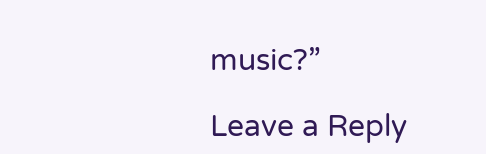music?”

Leave a Reply